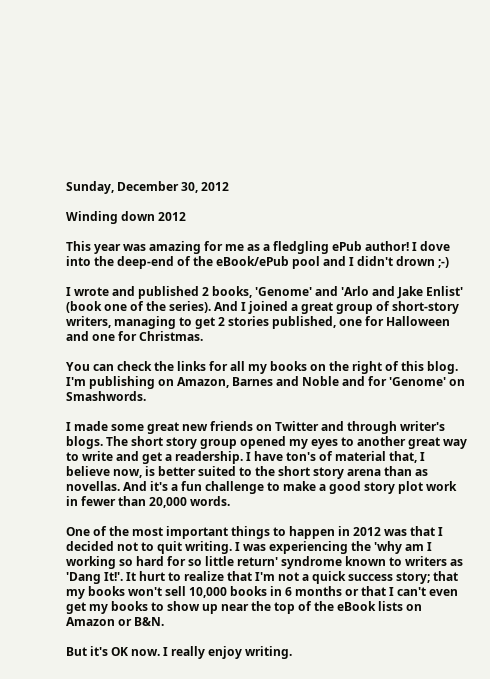Sunday, December 30, 2012

Winding down 2012

This year was amazing for me as a fledgling ePub author! I dove into the deep-end of the eBook/ePub pool and I didn't drown ;-)

I wrote and published 2 books, 'Genome' and 'Arlo and Jake Enlist' (book one of the series). And I joined a great group of short-story writers, managing to get 2 stories published, one for Halloween and one for Christmas.

You can check the links for all my books on the right of this blog. I'm publishing on Amazon, Barnes and Noble and for 'Genome' on Smashwords.

I made some great new friends on Twitter and through writer's blogs. The short story group opened my eyes to another great way to write and get a readership. I have ton's of material that, I believe now, is better suited to the short story arena than as novellas. And it's a fun challenge to make a good story plot work in fewer than 20,000 words.

One of the most important things to happen in 2012 was that I decided not to quit writing. I was experiencing the 'why am I working so hard for so little return' syndrome known to writers as 'Dang It!'. It hurt to realize that I'm not a quick success story; that my books won't sell 10,000 books in 6 months or that I can't even get my books to show up near the top of the eBook lists on Amazon or B&N.

But it's OK now. I really enjoy writing.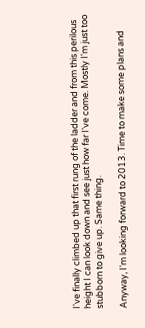I've finally climbed up that first rung of the ladder and from this perilous height I can look down and see just how far I've come. Mostly I'm just too stubborn to give up. Same thing.

Anyway, I'm looking forward to 2013. Time to make some plans and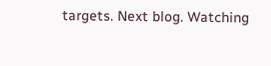targets. Next blog. Watching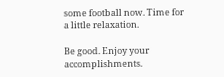some football now. Time for a little relaxation.

Be good. Enjoy your accomplishments.